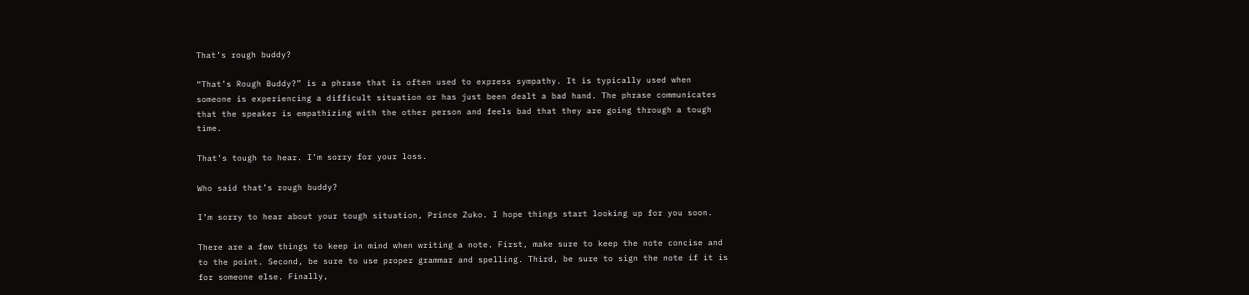That’s rough buddy?

“That’s Rough Buddy?” is a phrase that is often used to express sympathy. It is typically used when someone is experiencing a difficult situation or has just been dealt a bad hand. The phrase communicates that the speaker is empathizing with the other person and feels bad that they are going through a tough time.

That’s tough to hear. I’m sorry for your loss.

Who said that’s rough buddy?

I’m sorry to hear about your tough situation, Prince Zuko. I hope things start looking up for you soon.

There are a few things to keep in mind when writing a note. First, make sure to keep the note concise and to the point. Second, be sure to use proper grammar and spelling. Third, be sure to sign the note if it is for someone else. Finally,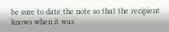be sure to date the note so that the recipient knows when it was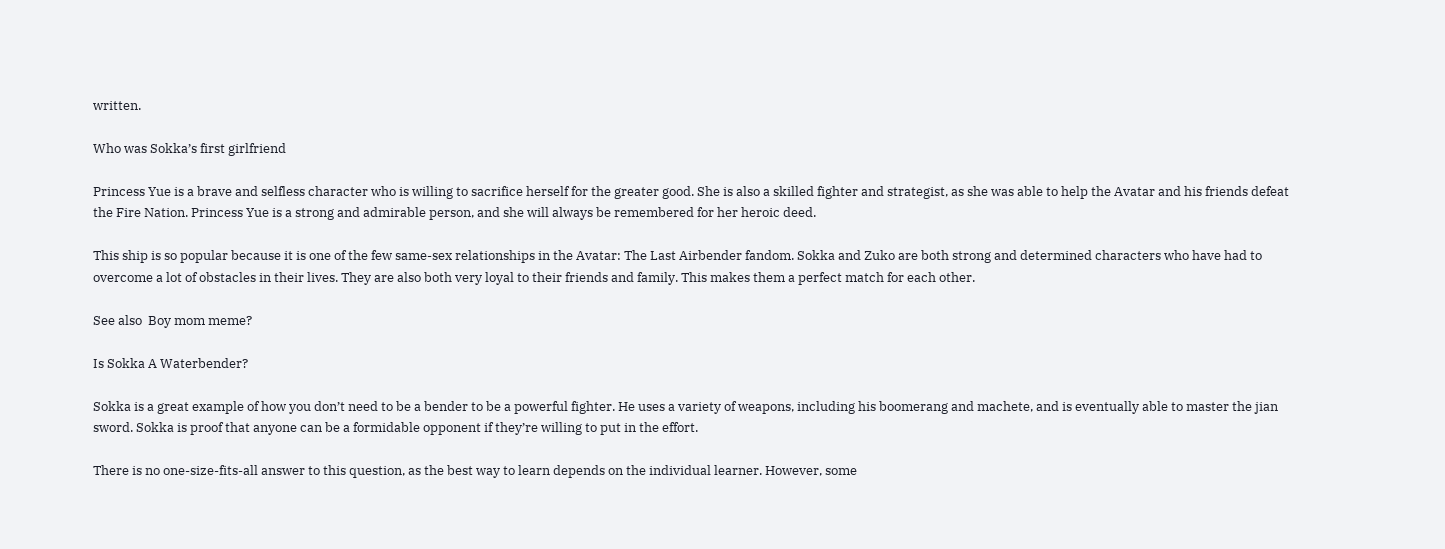written.

Who was Sokka’s first girlfriend

Princess Yue is a brave and selfless character who is willing to sacrifice herself for the greater good. She is also a skilled fighter and strategist, as she was able to help the Avatar and his friends defeat the Fire Nation. Princess Yue is a strong and admirable person, and she will always be remembered for her heroic deed.

This ship is so popular because it is one of the few same-sex relationships in the Avatar: The Last Airbender fandom. Sokka and Zuko are both strong and determined characters who have had to overcome a lot of obstacles in their lives. They are also both very loyal to their friends and family. This makes them a perfect match for each other.

See also  Boy mom meme?

Is Sokka A Waterbender?

Sokka is a great example of how you don’t need to be a bender to be a powerful fighter. He uses a variety of weapons, including his boomerang and machete, and is eventually able to master the jian sword. Sokka is proof that anyone can be a formidable opponent if they’re willing to put in the effort.

There is no one-size-fits-all answer to this question, as the best way to learn depends on the individual learner. However, some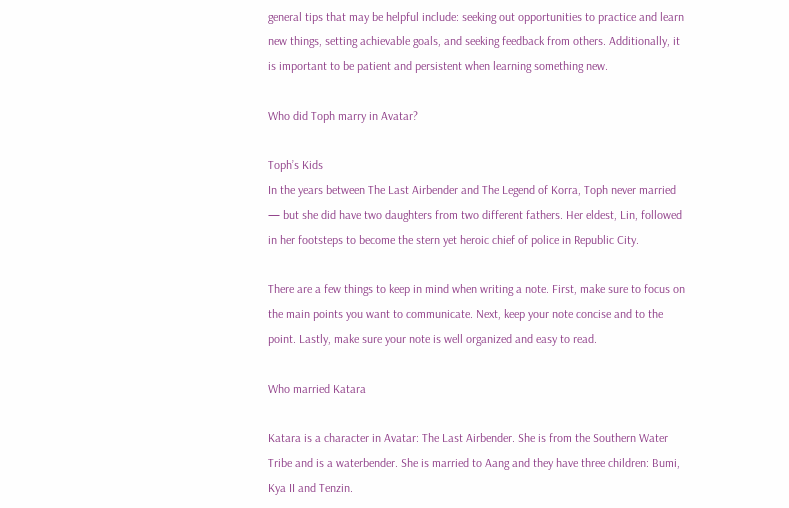general tips that may be helpful include: seeking out opportunities to practice and learn new things, setting achievable goals, and seeking feedback from others. Additionally, it is important to be patient and persistent when learning something new.

Who did Toph marry in Avatar?

Toph’s Kids
In the years between The Last Airbender and The Legend of Korra, Toph never married — but she did have two daughters from two different fathers. Her eldest, Lin, followed in her footsteps to become the stern yet heroic chief of police in Republic City.

There are a few things to keep in mind when writing a note. First, make sure to focus on the main points you want to communicate. Next, keep your note concise and to the point. Lastly, make sure your note is well organized and easy to read.

Who married Katara

Katara is a character in Avatar: The Last Airbender. She is from the Southern Water Tribe and is a waterbender. She is married to Aang and they have three children: Bumi, Kya II and Tenzin.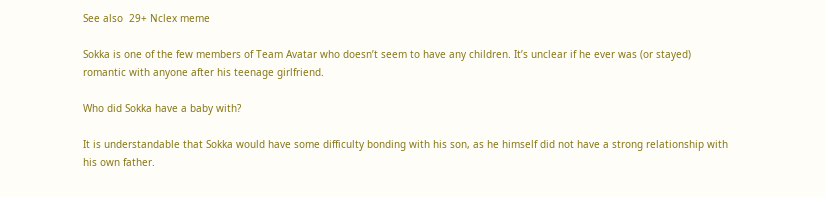See also  29+ Nclex meme

Sokka is one of the few members of Team Avatar who doesn’t seem to have any children. It’s unclear if he ever was (or stayed) romantic with anyone after his teenage girlfriend.

Who did Sokka have a baby with?

It is understandable that Sokka would have some difficulty bonding with his son, as he himself did not have a strong relationship with his own father.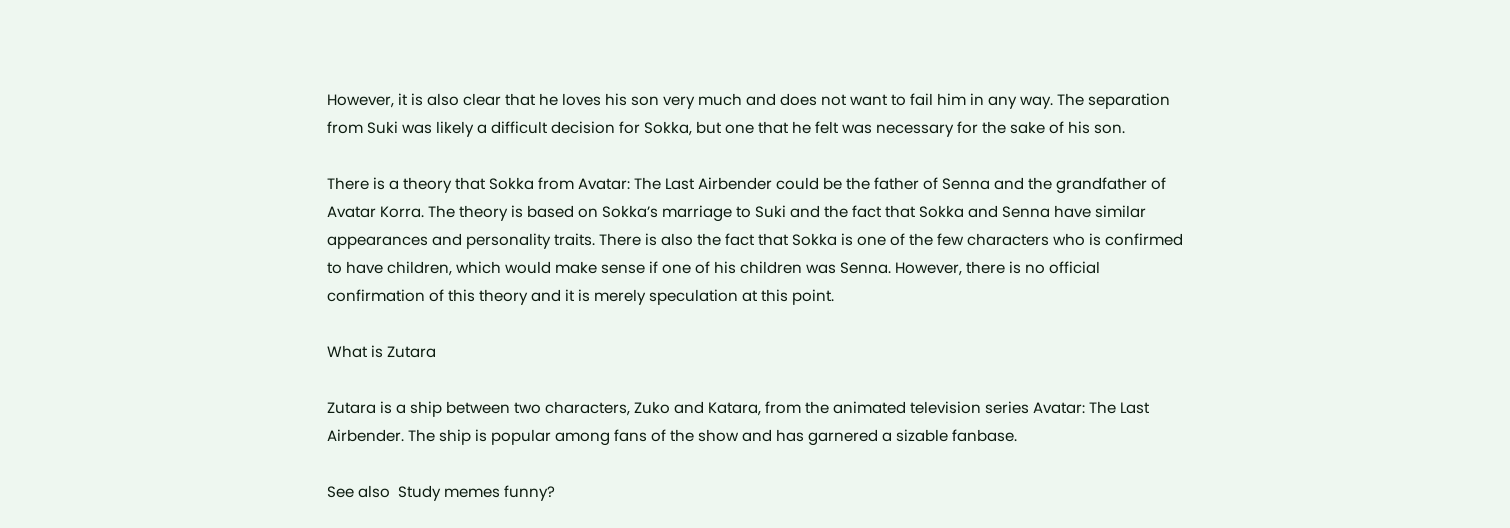However, it is also clear that he loves his son very much and does not want to fail him in any way. The separation from Suki was likely a difficult decision for Sokka, but one that he felt was necessary for the sake of his son.

There is a theory that Sokka from Avatar: The Last Airbender could be the father of Senna and the grandfather of Avatar Korra. The theory is based on Sokka’s marriage to Suki and the fact that Sokka and Senna have similar appearances and personality traits. There is also the fact that Sokka is one of the few characters who is confirmed to have children, which would make sense if one of his children was Senna. However, there is no official confirmation of this theory and it is merely speculation at this point.

What is Zutara

Zutara is a ship between two characters, Zuko and Katara, from the animated television series Avatar: The Last Airbender. The ship is popular among fans of the show and has garnered a sizable fanbase.

See also  Study memes funny?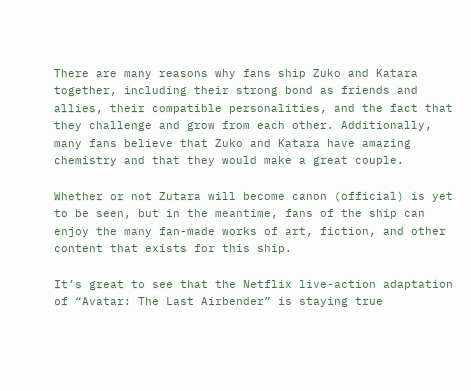There are many reasons why fans ship Zuko and Katara together, including their strong bond as friends and allies, their compatible personalities, and the fact that they challenge and grow from each other. Additionally, many fans believe that Zuko and Katara have amazing chemistry and that they would make a great couple.

Whether or not Zutara will become canon (official) is yet to be seen, but in the meantime, fans of the ship can enjoy the many fan-made works of art, fiction, and other content that exists for this ship.

It’s great to see that the Netflix live-action adaptation of “Avatar: The Last Airbender” is staying true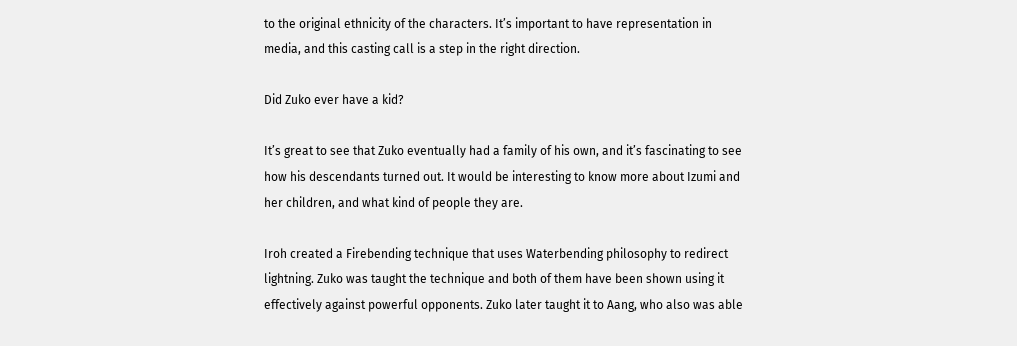to the original ethnicity of the characters. It’s important to have representation in media, and this casting call is a step in the right direction.

Did Zuko ever have a kid?

It’s great to see that Zuko eventually had a family of his own, and it’s fascinating to see how his descendants turned out. It would be interesting to know more about Izumi and her children, and what kind of people they are.

Iroh created a Firebending technique that uses Waterbending philosophy to redirect lightning. Zuko was taught the technique and both of them have been shown using it effectively against powerful opponents. Zuko later taught it to Aang, who also was able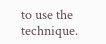to use the technique.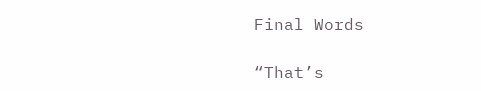Final Words

“That’s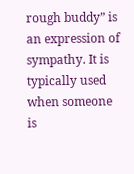rough buddy” is an expression of sympathy. It is typically used when someone is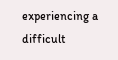experiencing a difficult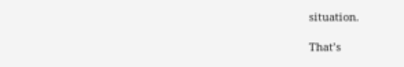situation.

That’s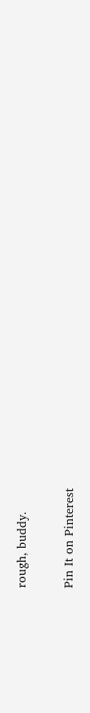rough, buddy.

Pin It on Pinterest